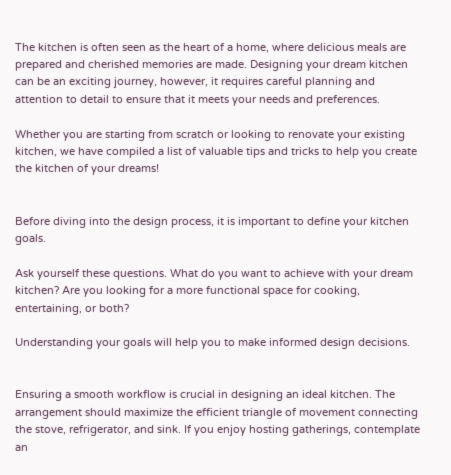The kitchen is often seen as the heart of a home, where delicious meals are prepared and cherished memories are made. Designing your dream kitchen can be an exciting journey, however, it requires careful planning and attention to detail to ensure that it meets your needs and preferences.

Whether you are starting from scratch or looking to renovate your existing kitchen, we have compiled a list of valuable tips and tricks to help you create the kitchen of your dreams!


Before diving into the design process, it is important to define your kitchen goals.

Ask yourself these questions. What do you want to achieve with your dream kitchen? Are you looking for a more functional space for cooking, entertaining, or both?

Understanding your goals will help you to make informed design decisions.


Ensuring a smooth workflow is crucial in designing an ideal kitchen. The arrangement should maximize the efficient triangle of movement connecting the stove, refrigerator, and sink. If you enjoy hosting gatherings, contemplate an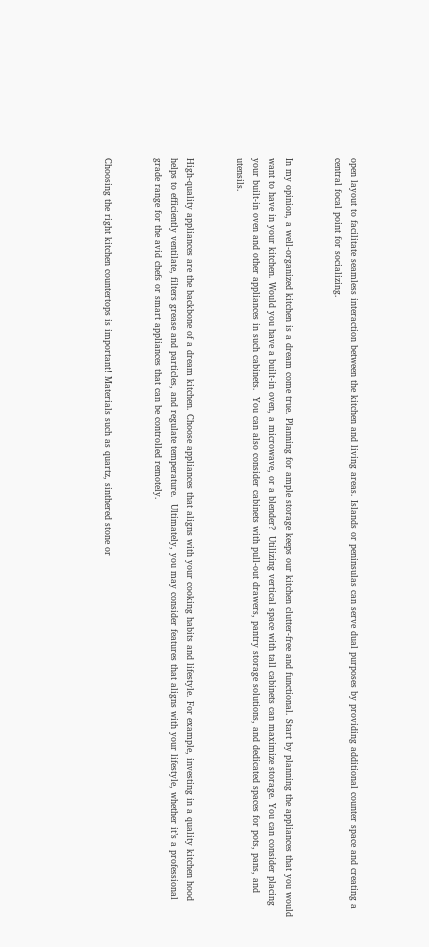open layout to facilitate seamless interaction between the kitchen and living areas. Islands or peninsulas can serve dual purposes by providing additional counter space and creating a central focal point for socializing.


In my opinion, a well-organized kitchen is a dream come true. Planning for ample storage keeps our kitchen clutter-free and functional. Start by planning the appliances that you would want to have in your kitchen. Would you have a built-in oven, a microwave, or a blender?  Utilizing vertical space with tall cabinets can maximize storage. You can consider placing your built-in oven and other appliances in such cabinets.  You can also consider cabinets with pull-out drawers, pantry storage solutions, and dedicated spaces for pots, pans, and utensils.


High-quality appliances are the backbone of a dream kitchen. Choose appliances that aligns with your cooking habits and lifestyle. For example, investing in a quality kitchen hood helps to efficiently ventilate, filters grease and particles, and regulate temperature.  Ultimately, you may consider features that aligns with your lifestyle, whether it’s a professional grade range for the avid chefs or smart appliances that can be controlled remotely.


Choosing the right kitchen countertops is important! Materials such as quartz, sinthered stone or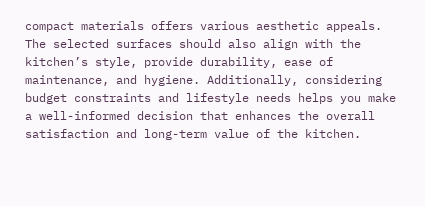compact materials offers various aesthetic appeals. The selected surfaces should also align with the kitchen’s style, provide durability, ease of maintenance, and hygiene. Additionally, considering budget constraints and lifestyle needs helps you make a well-informed decision that enhances the overall satisfaction and long-term value of the kitchen.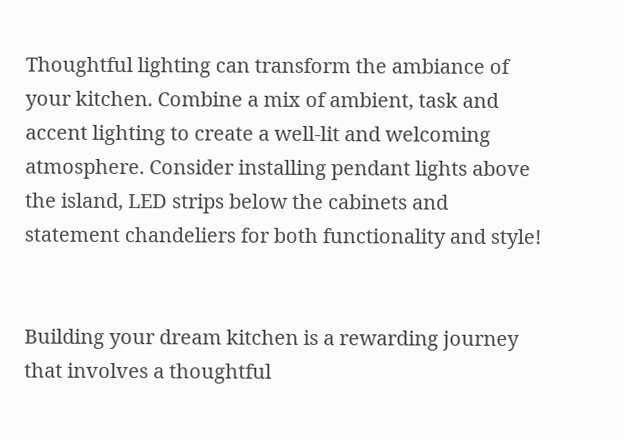Thoughtful lighting can transform the ambiance of your kitchen. Combine a mix of ambient, task and accent lighting to create a well-lit and welcoming atmosphere. Consider installing pendant lights above the island, LED strips below the cabinets and statement chandeliers for both functionality and style!


Building your dream kitchen is a rewarding journey that involves a thoughtful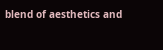blend of aesthetics and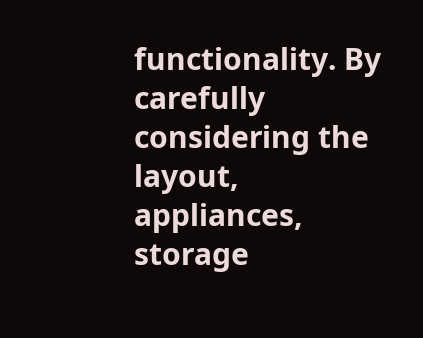functionality. By carefully considering the layout, appliances, storage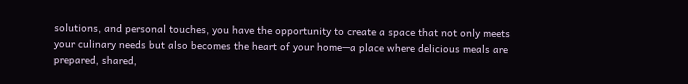solutions, and personal touches, you have the opportunity to create a space that not only meets your culinary needs but also becomes the heart of your home—a place where delicious meals are prepared, shared,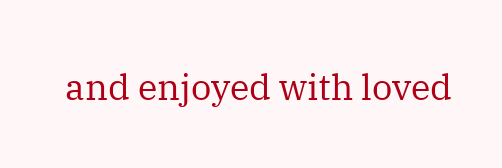and enjoyed with loved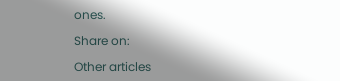ones.

Share on:

Other articles